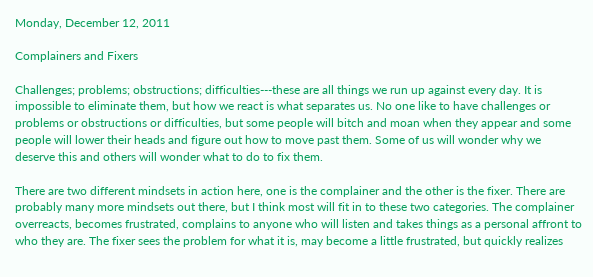Monday, December 12, 2011

Complainers and Fixers

Challenges; problems; obstructions; difficulties---these are all things we run up against every day. It is impossible to eliminate them, but how we react is what separates us. No one like to have challenges or problems or obstructions or difficulties, but some people will bitch and moan when they appear and some people will lower their heads and figure out how to move past them. Some of us will wonder why we deserve this and others will wonder what to do to fix them.

There are two different mindsets in action here, one is the complainer and the other is the fixer. There are probably many more mindsets out there, but I think most will fit in to these two categories. The complainer overreacts, becomes frustrated, complains to anyone who will listen and takes things as a personal affront to who they are. The fixer sees the problem for what it is, may become a little frustrated, but quickly realizes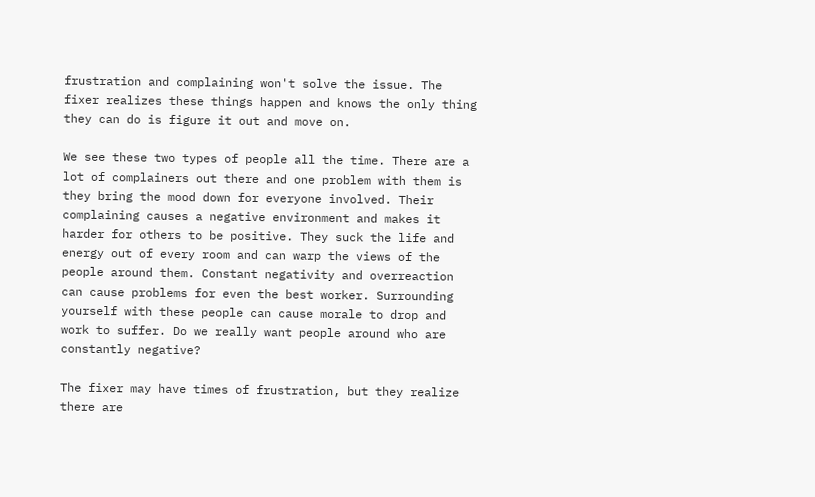frustration and complaining won't solve the issue. The fixer realizes these things happen and knows the only thing they can do is figure it out and move on.

We see these two types of people all the time. There are a lot of complainers out there and one problem with them is they bring the mood down for everyone involved. Their complaining causes a negative environment and makes it harder for others to be positive. They suck the life and energy out of every room and can warp the views of the people around them. Constant negativity and overreaction can cause problems for even the best worker. Surrounding yourself with these people can cause morale to drop and work to suffer. Do we really want people around who are constantly negative?

The fixer may have times of frustration, but they realize there are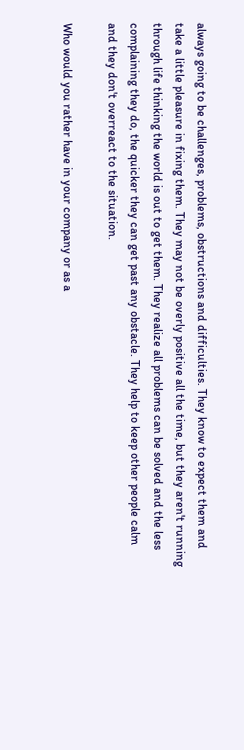always going to be challenges, problems, obstructions and difficulties. They know to expect them and take a little pleasure in fixing them. They may not be overly positive all the time, but they aren't running through life thinking the world is out to get them. They realize all problems can be solved and the less complaining they do, the quicker they can get past any obstacle. They help to keep other people calm and they don't overreact to the situation.

Who would you rather have in your company or as a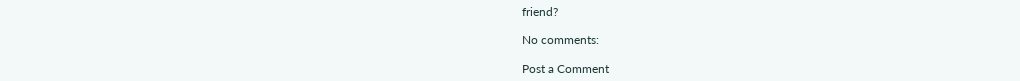friend?

No comments:

Post a Comment